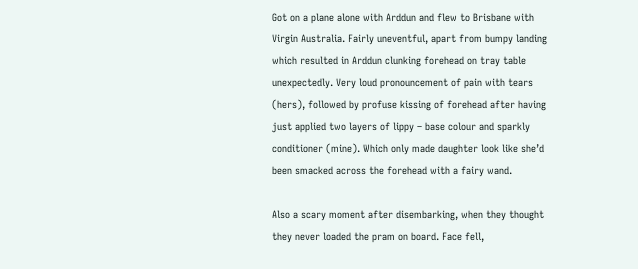Got on a plane alone with Arddun and flew to Brisbane with Virgin Australia. Fairly uneventful, apart from bumpy landing which resulted in Arddun clunking forehead on tray table unexpectedly. Very loud pronouncement of pain with tears (hers), followed by profuse kissing of forehead after having just applied two layers of lippy – base colour and sparkly conditioner (mine). Which only made daughter look like she’d been smacked across the forehead with a fairy wand.

Also a scary moment after disembarking, when they thought they never loaded the pram on board. Face fell,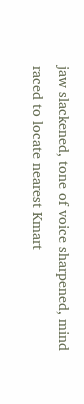jaw slackened, tone of voice sharpened, mind raced to locate nearest Kmart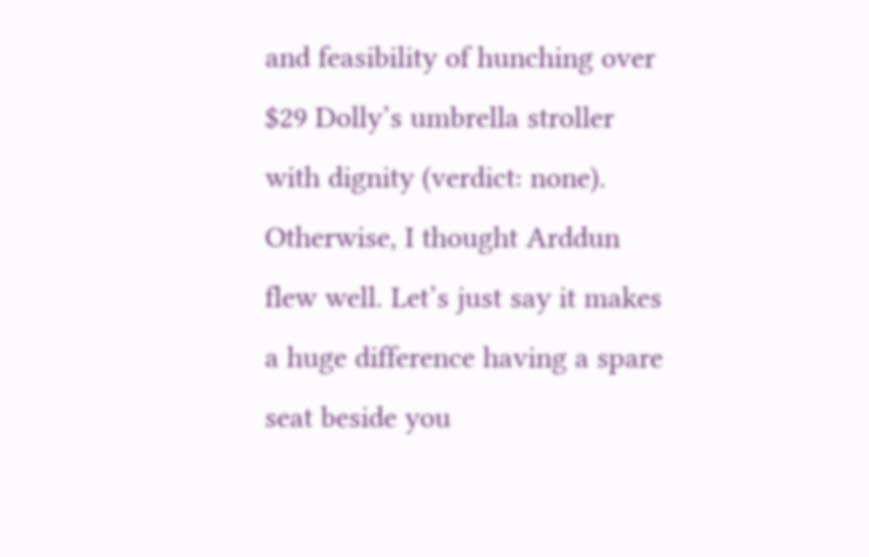and feasibility of hunching over $29 Dolly’s umbrella stroller with dignity (verdict: none). Otherwise, I thought Arddun flew well. Let’s just say it makes a huge difference having a spare seat beside you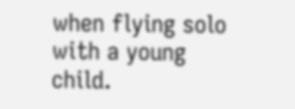when flying solo with a young child.